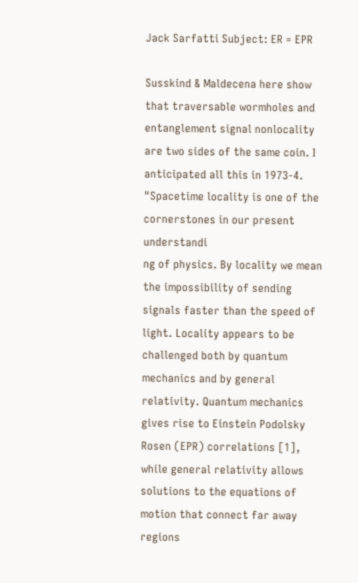Jack Sarfatti Subject: ER = EPR

Susskind & Maldecena here show that traversable wormholes and entanglement signal nonlocality are two sides of the same coin. I anticipated all this in 1973-4.
"Spacetime locality is one of the cornerstones in our present understandi
ng of physics. By locality we mean the impossibility of sending signals faster than the speed of light. Locality appears to be challenged both by quantum mechanics and by general relativity. Quantum mechanics gives rise to Einstein Podolsky Rosen (EPR) correlations [1], while general relativity allows solutions to the equations of motion that connect far away regions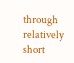through relatively short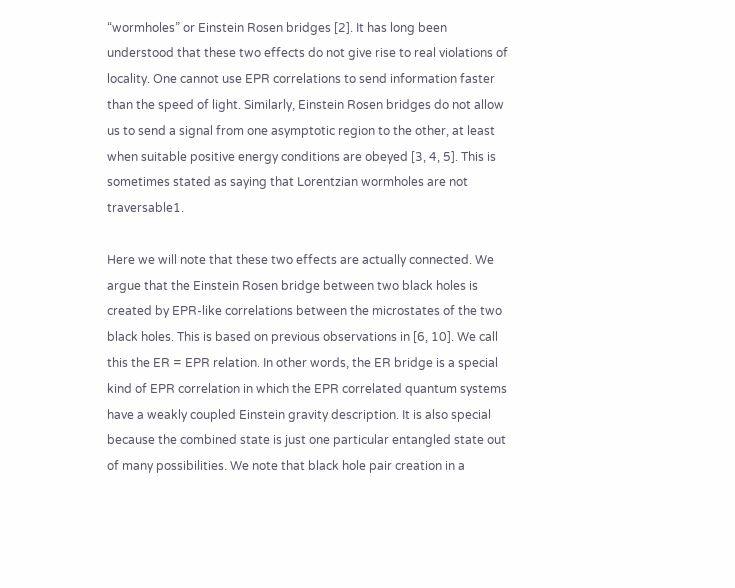“wormholes” or Einstein Rosen bridges [2]. It has long been understood that these two effects do not give rise to real violations of locality. One cannot use EPR correlations to send information faster than the speed of light. Similarly, Einstein Rosen bridges do not allow us to send a signal from one asymptotic region to the other, at least when suitable positive energy conditions are obeyed [3, 4, 5]. This is sometimes stated as saying that Lorentzian wormholes are not traversable1.

Here we will note that these two effects are actually connected. We argue that the Einstein Rosen bridge between two black holes is created by EPR-like correlations between the microstates of the two black holes. This is based on previous observations in [6, 10]. We call this the ER = EPR relation. In other words, the ER bridge is a special kind of EPR correlation in which the EPR correlated quantum systems have a weakly coupled Einstein gravity description. It is also special because the combined state is just one particular entangled state out of many possibilities. We note that black hole pair creation in a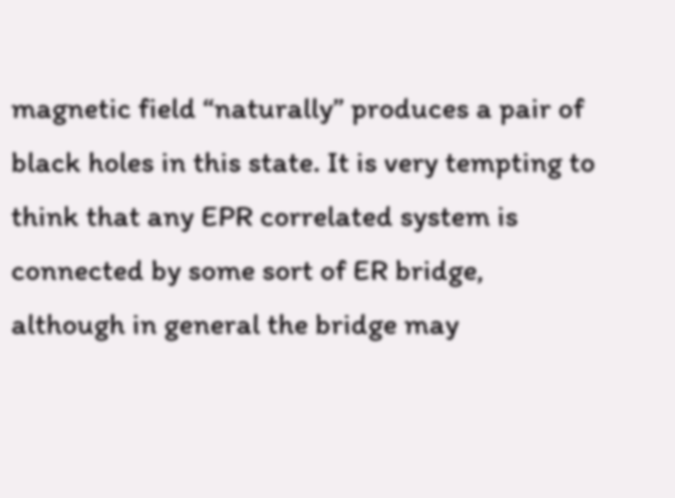magnetic field “naturally” produces a pair of black holes in this state. It is very tempting to think that any EPR correlated system is connected by some sort of ER bridge, although in general the bridge may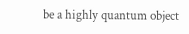be a highly quantum object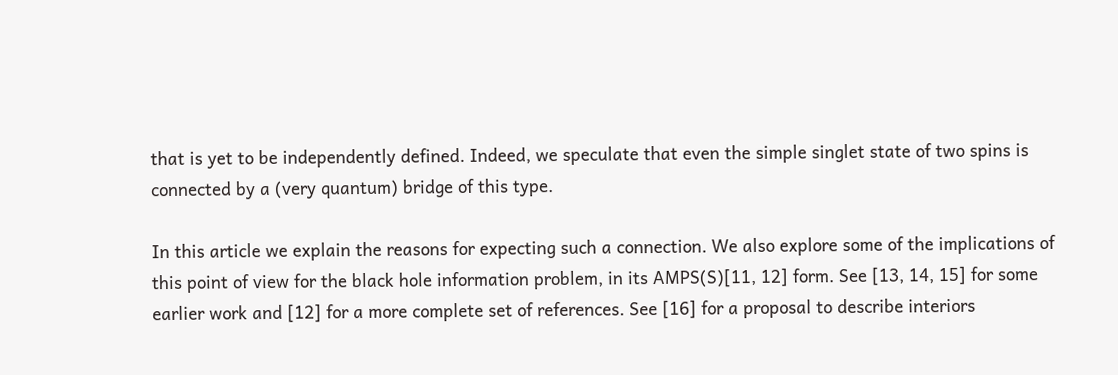that is yet to be independently defined. Indeed, we speculate that even the simple singlet state of two spins is connected by a (very quantum) bridge of this type.

In this article we explain the reasons for expecting such a connection. We also explore some of the implications of this point of view for the black hole information problem, in its AMPS(S)[11, 12] form. See [13, 14, 15] for some earlier work and [12] for a more complete set of references. See [16] for a proposal to describe interiors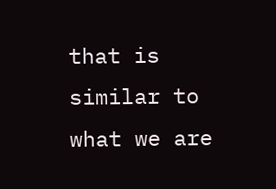that is similar to what we are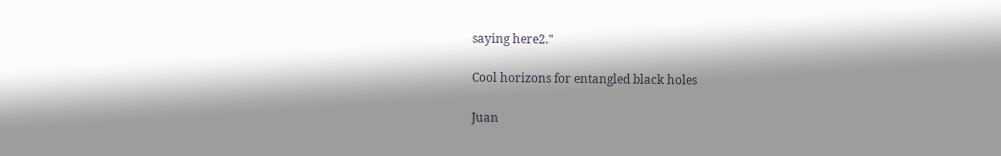saying here2."

Cool horizons for entangled black holes

Juan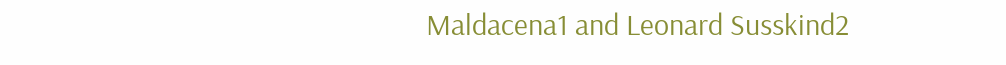Maldacena1 and Leonard Susskind2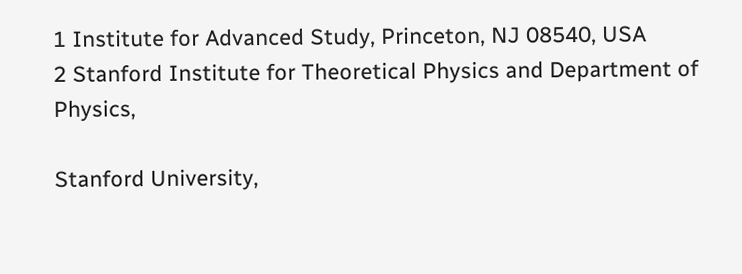1 Institute for Advanced Study, Princeton, NJ 08540, USA
2 Stanford Institute for Theoretical Physics and Department of Physics,

Stanford University,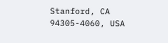Stanford, CA 94305-4060, USA